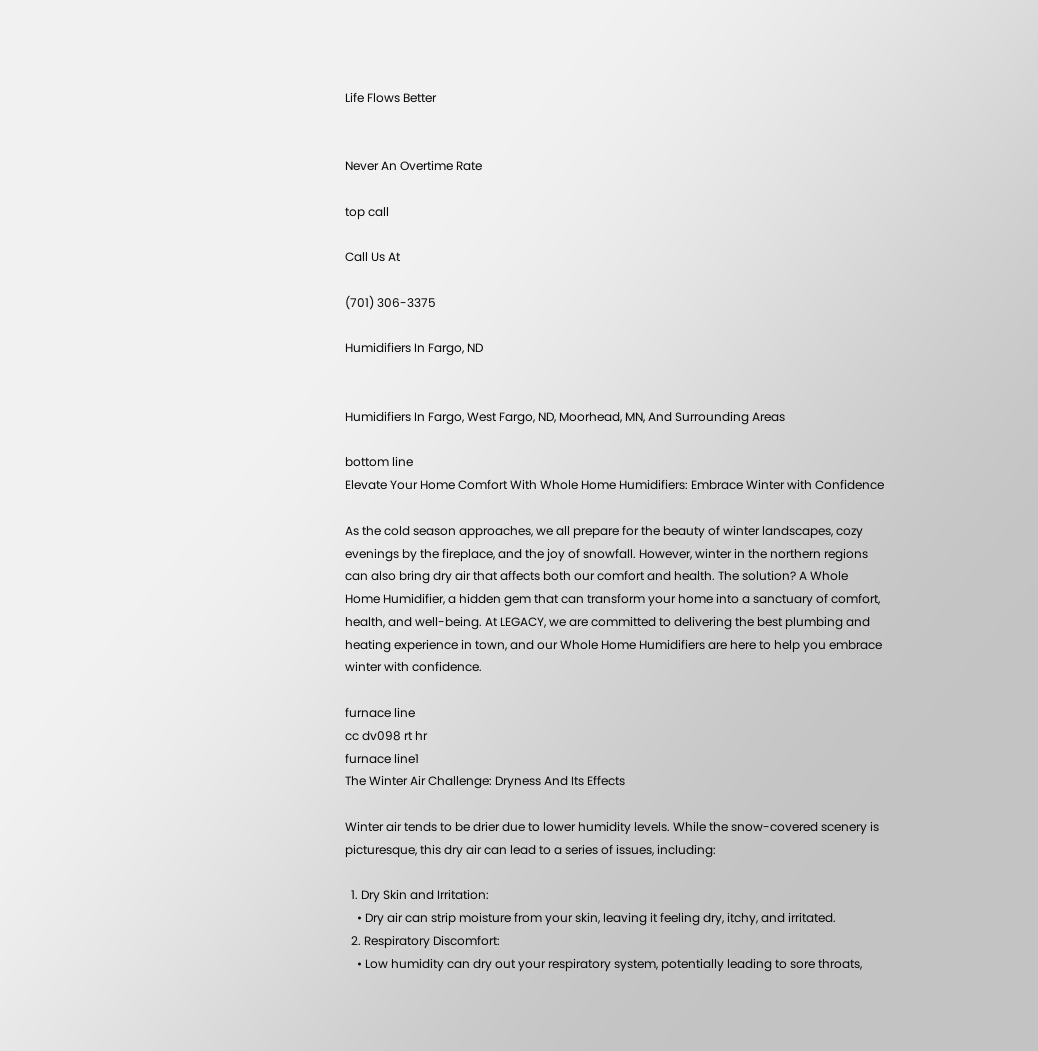Life Flows Better


Never An Overtime Rate

top call

Call Us At

(701) 306-3375

Humidifiers In Fargo, ND


Humidifiers In Fargo, West Fargo, ND, Moorhead, MN, And Surrounding Areas

bottom line
Elevate Your Home Comfort With Whole Home Humidifiers: Embrace Winter with Confidence

As the cold season approaches, we all prepare for the beauty of winter landscapes, cozy evenings by the fireplace, and the joy of snowfall. However, winter in the northern regions can also bring dry air that affects both our comfort and health. The solution? A Whole Home Humidifier, a hidden gem that can transform your home into a sanctuary of comfort, health, and well-being. At LEGACY, we are committed to delivering the best plumbing and heating experience in town, and our Whole Home Humidifiers are here to help you embrace winter with confidence.

furnace line
cc dv098 rt hr
furnace line1
The Winter Air Challenge: Dryness And Its Effects

Winter air tends to be drier due to lower humidity levels. While the snow-covered scenery is picturesque, this dry air can lead to a series of issues, including:

  1. Dry Skin and Irritation:
    • Dry air can strip moisture from your skin, leaving it feeling dry, itchy, and irritated.
  2. Respiratory Discomfort:
    • Low humidity can dry out your respiratory system, potentially leading to sore throats,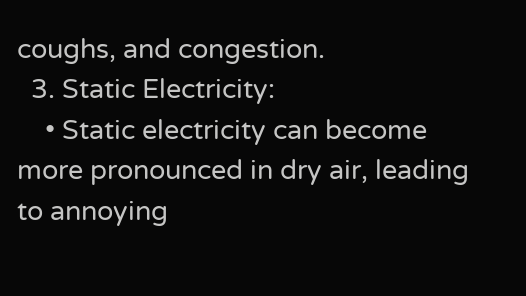coughs, and congestion.
  3. Static Electricity:
    • Static electricity can become more pronounced in dry air, leading to annoying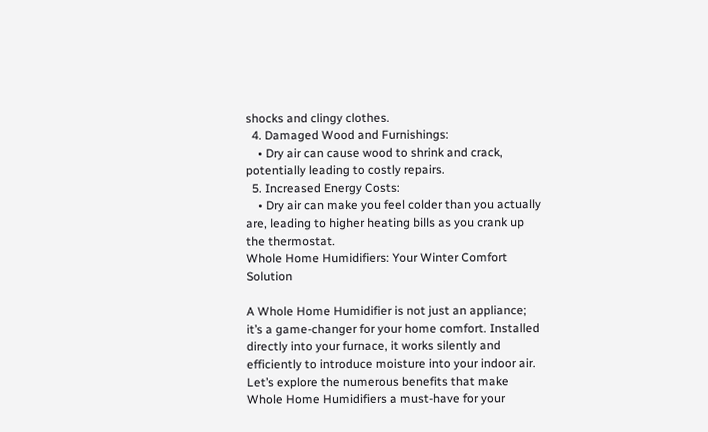shocks and clingy clothes.
  4. Damaged Wood and Furnishings:
    • Dry air can cause wood to shrink and crack, potentially leading to costly repairs.
  5. Increased Energy Costs:
    • Dry air can make you feel colder than you actually are, leading to higher heating bills as you crank up the thermostat.
Whole Home Humidifiers: Your Winter Comfort Solution

A Whole Home Humidifier is not just an appliance; it’s a game-changer for your home comfort. Installed directly into your furnace, it works silently and efficiently to introduce moisture into your indoor air. Let’s explore the numerous benefits that make Whole Home Humidifiers a must-have for your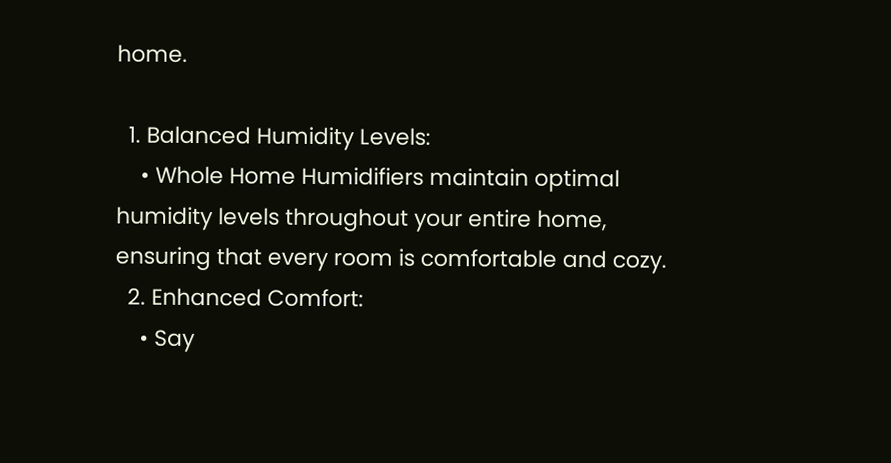home.

  1. Balanced Humidity Levels:
    • Whole Home Humidifiers maintain optimal humidity levels throughout your entire home, ensuring that every room is comfortable and cozy.
  2. Enhanced Comfort:
    • Say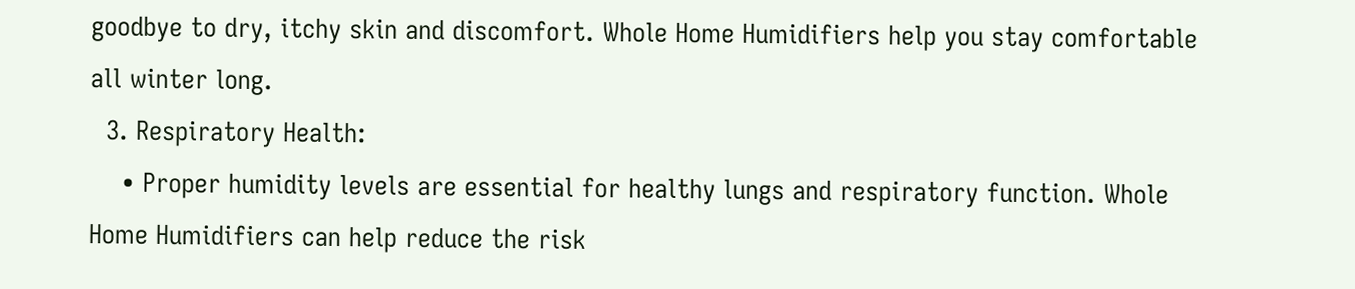goodbye to dry, itchy skin and discomfort. Whole Home Humidifiers help you stay comfortable all winter long.
  3. Respiratory Health:
    • Proper humidity levels are essential for healthy lungs and respiratory function. Whole Home Humidifiers can help reduce the risk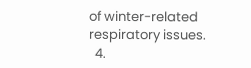of winter-related respiratory issues.
  4.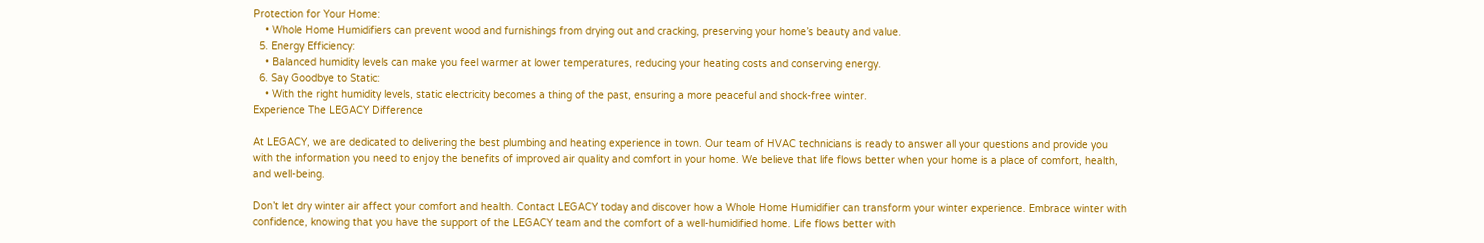Protection for Your Home:
    • Whole Home Humidifiers can prevent wood and furnishings from drying out and cracking, preserving your home’s beauty and value.
  5. Energy Efficiency:
    • Balanced humidity levels can make you feel warmer at lower temperatures, reducing your heating costs and conserving energy.
  6. Say Goodbye to Static:
    • With the right humidity levels, static electricity becomes a thing of the past, ensuring a more peaceful and shock-free winter.
Experience The LEGACY Difference

At LEGACY, we are dedicated to delivering the best plumbing and heating experience in town. Our team of HVAC technicians is ready to answer all your questions and provide you with the information you need to enjoy the benefits of improved air quality and comfort in your home. We believe that life flows better when your home is a place of comfort, health, and well-being.

Don’t let dry winter air affect your comfort and health. Contact LEGACY today and discover how a Whole Home Humidifier can transform your winter experience. Embrace winter with confidence, knowing that you have the support of the LEGACY team and the comfort of a well-humidified home. Life flows better with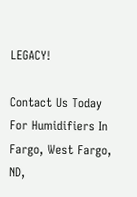LEGACY!

Contact Us Today For Humidifiers In Fargo, West Fargo, ND,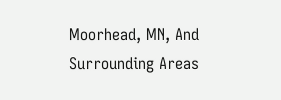Moorhead, MN, And Surrounding Areas